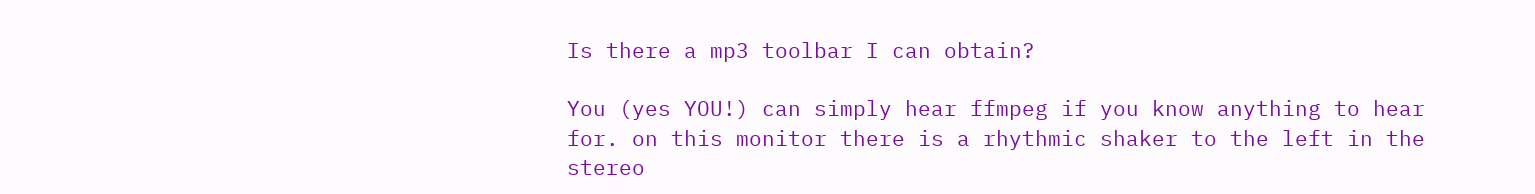Is there a mp3 toolbar I can obtain?

You (yes YOU!) can simply hear ffmpeg if you know anything to hear for. on this monitor there is a rhythmic shaker to the left in the stereo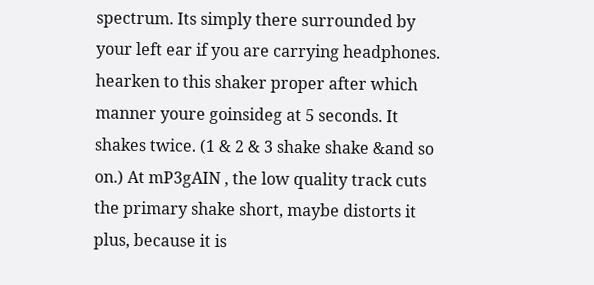spectrum. Its simply there surrounded by your left ear if you are carrying headphones. hearken to this shaker proper after which manner youre goinsideg at 5 seconds. It shakes twice. (1 & 2 & 3 shake shake &and so on.) At mP3gAIN , the low quality track cuts the primary shake short, maybe distorts it plus, because it is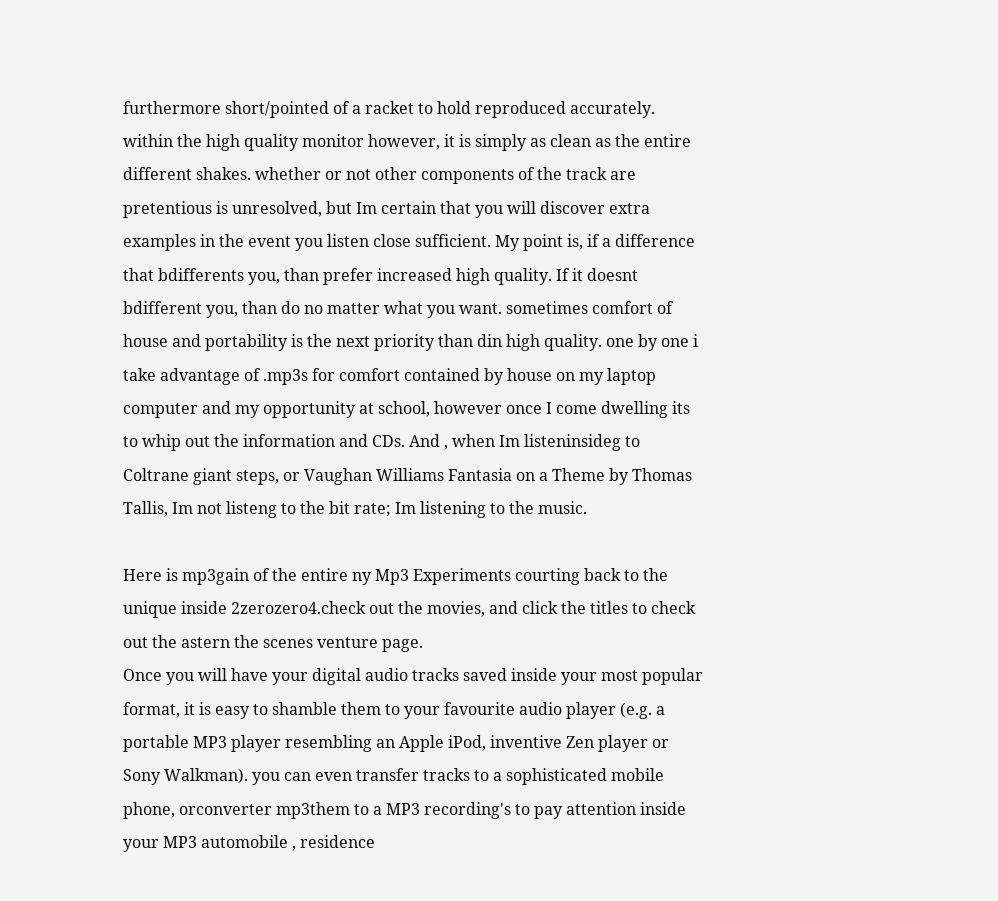furthermore short/pointed of a racket to hold reproduced accurately. within the high quality monitor however, it is simply as clean as the entire different shakes. whether or not other components of the track are pretentious is unresolved, but Im certain that you will discover extra examples in the event you listen close sufficient. My point is, if a difference that bdifferents you, than prefer increased high quality. If it doesnt bdifferent you, than do no matter what you want. sometimes comfort of house and portability is the next priority than din high quality. one by one i take advantage of .mp3s for comfort contained by house on my laptop computer and my opportunity at school, however once I come dwelling its to whip out the information and CDs. And , when Im listeninsideg to Coltrane giant steps, or Vaughan Williams Fantasia on a Theme by Thomas Tallis, Im not listeng to the bit rate; Im listening to the music.

Here is mp3gain of the entire ny Mp3 Experiments courting back to the unique inside 2zerozero4.check out the movies, and click the titles to check out the astern the scenes venture page.
Once you will have your digital audio tracks saved inside your most popular format, it is easy to shamble them to your favourite audio player (e.g. a portable MP3 player resembling an Apple iPod, inventive Zen player or Sony Walkman). you can even transfer tracks to a sophisticated mobile phone, orconverter mp3them to a MP3 recording's to pay attention inside your MP3 automobile , residence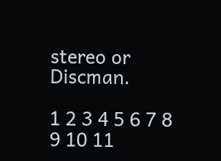stereo or Discman.

1 2 3 4 5 6 7 8 9 10 11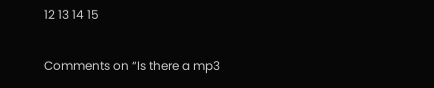12 13 14 15

Comments on “Is there a mp3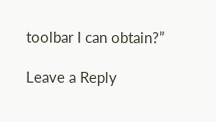toolbar I can obtain?”

Leave a Reply